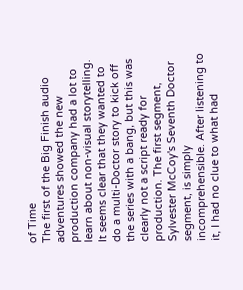of Time
The first of the Big Finish audio adventures showed the new production company had a lot to learn about non-visual storytelling. It seems clear that they wanted to do a multi-Doctor story to kick off the series with a bang, but this was clearly not a script ready for production. The first segment, Sylvester McCoy's Seventh Doctor segment, is simply incomprehensible. After listening to it, I had no clue to what had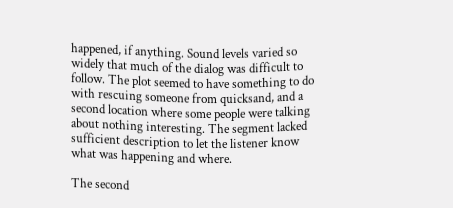happened, if anything. Sound levels varied so widely that much of the dialog was difficult to follow. The plot seemed to have something to do with rescuing someone from quicksand, and a second location where some people were talking about nothing interesting. The segment lacked sufficient description to let the listener know what was happening and where.

The second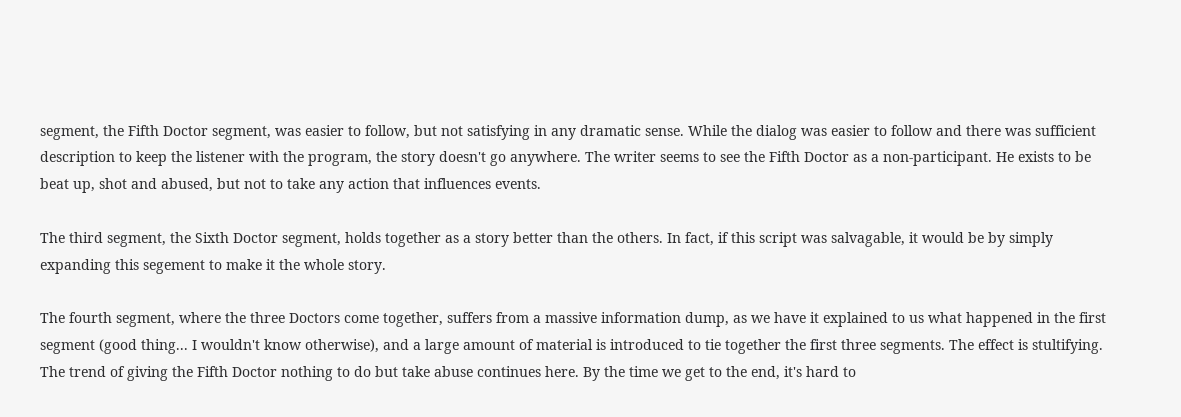segment, the Fifth Doctor segment, was easier to follow, but not satisfying in any dramatic sense. While the dialog was easier to follow and there was sufficient description to keep the listener with the program, the story doesn't go anywhere. The writer seems to see the Fifth Doctor as a non-participant. He exists to be beat up, shot and abused, but not to take any action that influences events.

The third segment, the Sixth Doctor segment, holds together as a story better than the others. In fact, if this script was salvagable, it would be by simply expanding this segement to make it the whole story.

The fourth segment, where the three Doctors come together, suffers from a massive information dump, as we have it explained to us what happened in the first segment (good thing... I wouldn't know otherwise), and a large amount of material is introduced to tie together the first three segments. The effect is stultifying. The trend of giving the Fifth Doctor nothing to do but take abuse continues here. By the time we get to the end, it's hard to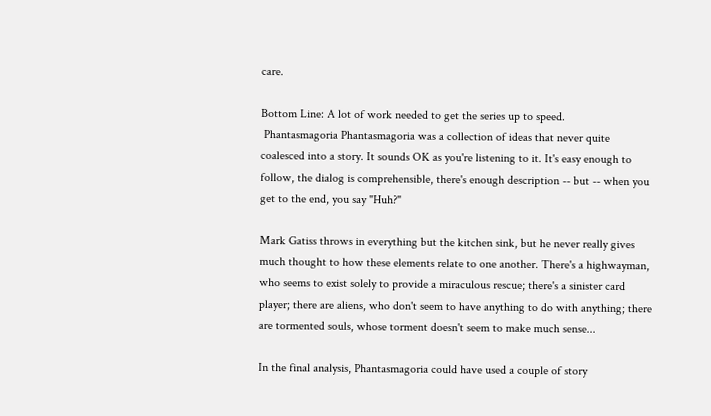care.

Bottom Line: A lot of work needed to get the series up to speed.
 Phantasmagoria Phantasmagoria was a collection of ideas that never quite coalesced into a story. It sounds OK as you're listening to it. It's easy enough to follow, the dialog is comprehensible, there's enough description -- but -- when you get to the end, you say "Huh?"

Mark Gatiss throws in everything but the kitchen sink, but he never really gives much thought to how these elements relate to one another. There's a highwayman, who seems to exist solely to provide a miraculous rescue; there's a sinister card player; there are aliens, who don't seem to have anything to do with anything; there are tormented souls, whose torment doesn't seem to make much sense...

In the final analysis, Phantasmagoria could have used a couple of story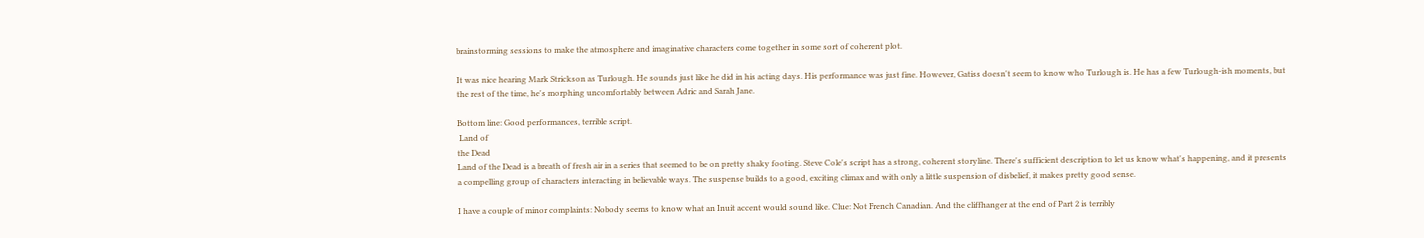brainstorming sessions to make the atmosphere and imaginative characters come together in some sort of coherent plot.

It was nice hearing Mark Strickson as Turlough. He sounds just like he did in his acting days. His performance was just fine. However, Gatiss doesn't seem to know who Turlough is. He has a few Turlough-ish moments, but the rest of the time, he's morphing uncomfortably between Adric and Sarah Jane.

Bottom line: Good performances, terrible script.
 Land of
the Dead
Land of the Dead is a breath of fresh air in a series that seemed to be on pretty shaky footing. Steve Cole's script has a strong, coherent storyline. There's sufficient description to let us know what's happening, and it presents a compelling group of characters interacting in believable ways. The suspense builds to a good, exciting climax and with only a little suspension of disbelief, it makes pretty good sense.

I have a couple of minor complaints: Nobody seems to know what an Inuit accent would sound like. Clue: Not French Canadian. And the cliffhanger at the end of Part 2 is terribly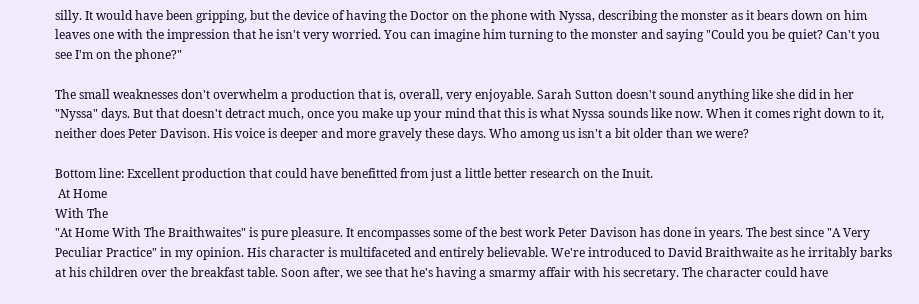silly. It would have been gripping, but the device of having the Doctor on the phone with Nyssa, describing the monster as it bears down on him leaves one with the impression that he isn't very worried. You can imagine him turning to the monster and saying "Could you be quiet? Can't you see I'm on the phone?"

The small weaknesses don't overwhelm a production that is, overall, very enjoyable. Sarah Sutton doesn't sound anything like she did in her "Nyssa" days. But that doesn't detract much, once you make up your mind that this is what Nyssa sounds like now. When it comes right down to it, neither does Peter Davison. His voice is deeper and more gravely these days. Who among us isn't a bit older than we were?

Bottom line: Excellent production that could have benefitted from just a little better research on the Inuit.
 At Home
With The
"At Home With The Braithwaites" is pure pleasure. It encompasses some of the best work Peter Davison has done in years. The best since "A Very Peculiar Practice" in my opinion. His character is multifaceted and entirely believable. We're introduced to David Braithwaite as he irritably barks at his children over the breakfast table. Soon after, we see that he's having a smarmy affair with his secretary. The character could have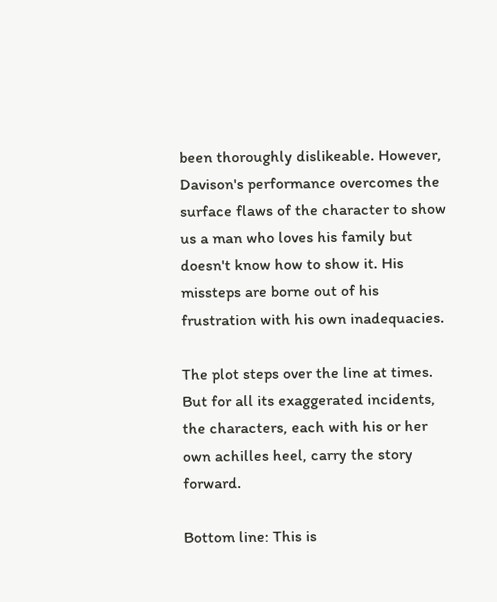been thoroughly dislikeable. However, Davison's performance overcomes the surface flaws of the character to show us a man who loves his family but doesn't know how to show it. His missteps are borne out of his frustration with his own inadequacies.

The plot steps over the line at times. But for all its exaggerated incidents, the characters, each with his or her own achilles heel, carry the story forward.

Bottom line: This is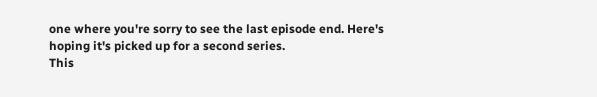one where you're sorry to see the last episode end. Here's hoping it's picked up for a second series.
This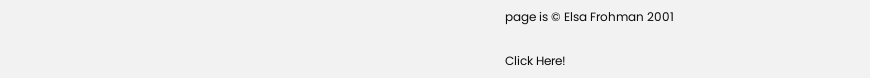page is © Elsa Frohman 2001

Click Here!